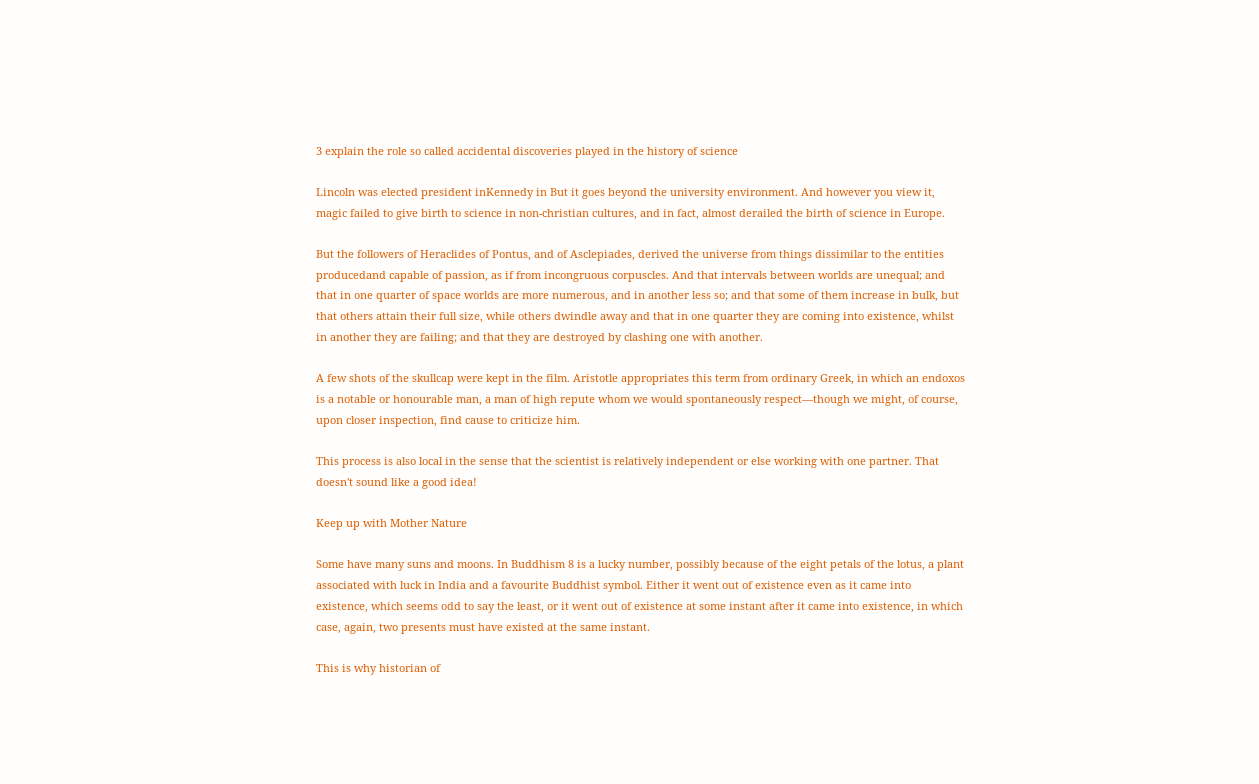3 explain the role so called accidental discoveries played in the history of science

Lincoln was elected president inKennedy in But it goes beyond the university environment. And however you view it, magic failed to give birth to science in non-christian cultures, and in fact, almost derailed the birth of science in Europe.

But the followers of Heraclides of Pontus, and of Asclepiades, derived the universe from things dissimilar to the entities producedand capable of passion, as if from incongruous corpuscles. And that intervals between worlds are unequal; and that in one quarter of space worlds are more numerous, and in another less so; and that some of them increase in bulk, but that others attain their full size, while others dwindle away and that in one quarter they are coming into existence, whilst in another they are failing; and that they are destroyed by clashing one with another.

A few shots of the skullcap were kept in the film. Aristotle appropriates this term from ordinary Greek, in which an endoxos is a notable or honourable man, a man of high repute whom we would spontaneously respect—though we might, of course, upon closer inspection, find cause to criticize him.

This process is also local in the sense that the scientist is relatively independent or else working with one partner. That doesn't sound like a good idea!

Keep up with Mother Nature

Some have many suns and moons. In Buddhism 8 is a lucky number, possibly because of the eight petals of the lotus, a plant associated with luck in India and a favourite Buddhist symbol. Either it went out of existence even as it came into existence, which seems odd to say the least, or it went out of existence at some instant after it came into existence, in which case, again, two presents must have existed at the same instant.

This is why historian of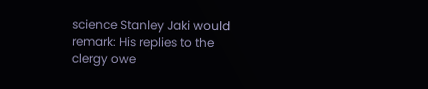science Stanley Jaki would remark: His replies to the clergy owe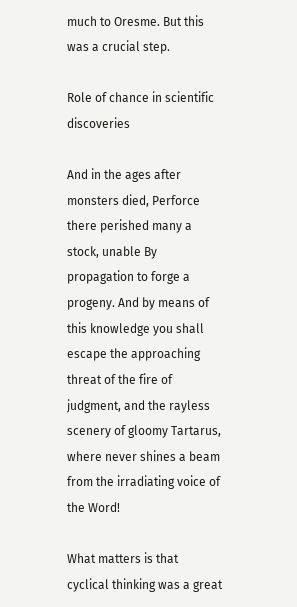much to Oresme. But this was a crucial step.

Role of chance in scientific discoveries

And in the ages after monsters died, Perforce there perished many a stock, unable By propagation to forge a progeny. And by means of this knowledge you shall escape the approaching threat of the fire of judgment, and the rayless scenery of gloomy Tartarus, where never shines a beam from the irradiating voice of the Word!

What matters is that cyclical thinking was a great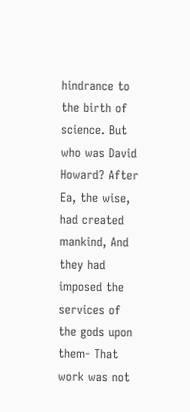hindrance to the birth of science. But who was David Howard? After Ea, the wise, had created mankind, And they had imposed the services of the gods upon them- That work was not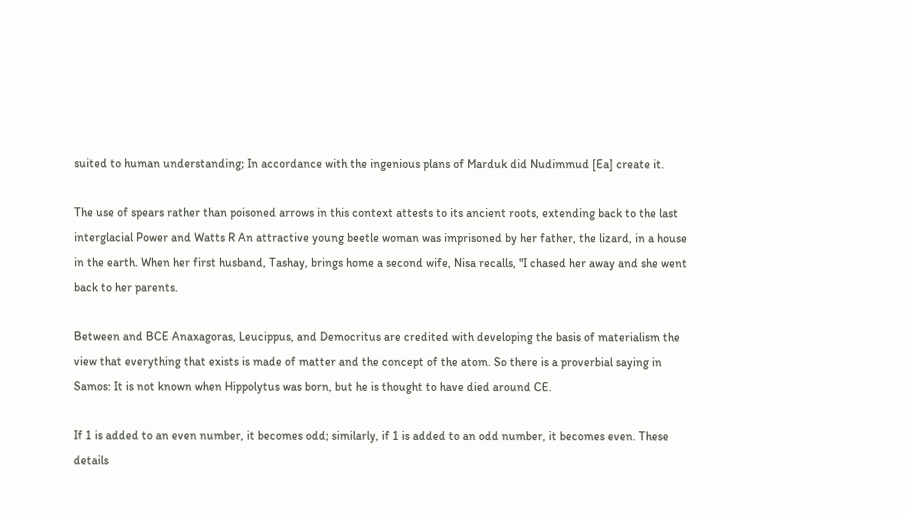suited to human understanding; In accordance with the ingenious plans of Marduk did Nudimmud [Ea] create it.

The use of spears rather than poisoned arrows in this context attests to its ancient roots, extending back to the last interglacial Power and Watts R An attractive young beetle woman was imprisoned by her father, the lizard, in a house in the earth. When her first husband, Tashay, brings home a second wife, Nisa recalls, "I chased her away and she went back to her parents.

Between and BCE Anaxagoras, Leucippus, and Democritus are credited with developing the basis of materialism the view that everything that exists is made of matter and the concept of the atom. So there is a proverbial saying in Samos: It is not known when Hippolytus was born, but he is thought to have died around CE.

If 1 is added to an even number, it becomes odd; similarly, if 1 is added to an odd number, it becomes even. These details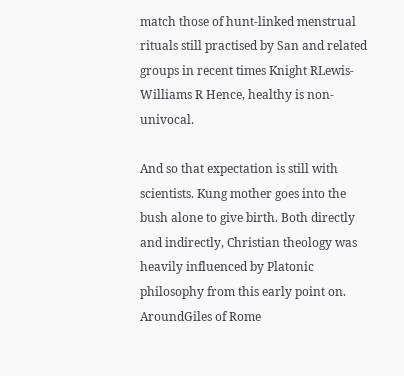match those of hunt-linked menstrual rituals still practised by San and related groups in recent times Knight RLewis-Williams R Hence, healthy is non-univocal.

And so that expectation is still with scientists. Kung mother goes into the bush alone to give birth. Both directly and indirectly, Christian theology was heavily influenced by Platonic philosophy from this early point on. AroundGiles of Rome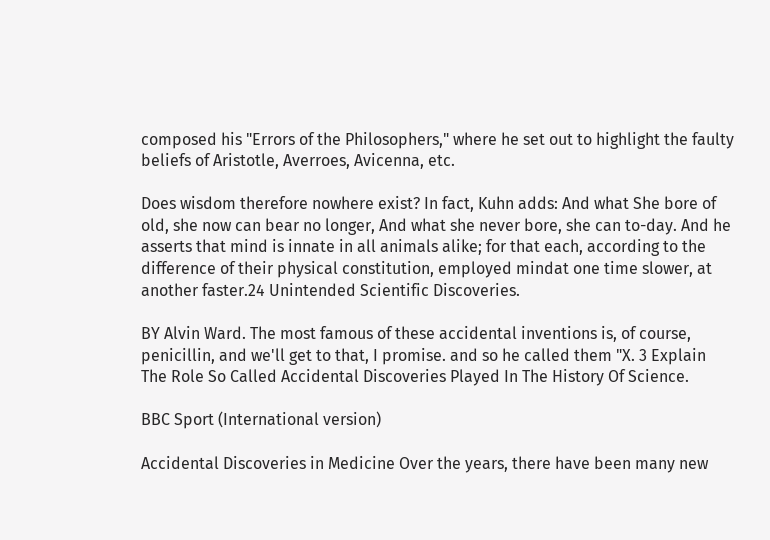composed his "Errors of the Philosophers," where he set out to highlight the faulty beliefs of Aristotle, Averroes, Avicenna, etc.

Does wisdom therefore nowhere exist? In fact, Kuhn adds: And what She bore of old, she now can bear no longer, And what she never bore, she can to-day. And he asserts that mind is innate in all animals alike; for that each, according to the difference of their physical constitution, employed mindat one time slower, at another faster.24 Unintended Scientific Discoveries.

BY Alvin Ward. The most famous of these accidental inventions is, of course, penicillin, and we'll get to that, I promise. and so he called them "X. 3 Explain The Role So Called Accidental Discoveries Played In The History Of Science.

BBC Sport (International version)

Accidental Discoveries in Medicine Over the years, there have been many new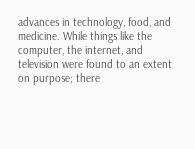advances in technology, food, and medicine. While things like the computer, the internet, and television were found to an extent on purpose; there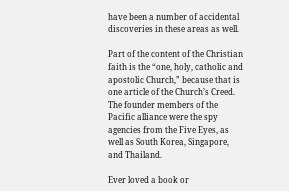have been a number of accidental discoveries in these areas as well.

Part of the content of the Christian faith is the “one, holy, catholic and apostolic Church,” because that is one article of the Church’s Creed. The founder members of the Pacific alliance were the spy agencies from the Five Eyes, as well as South Korea, Singapore, and Thailand.

Ever loved a book or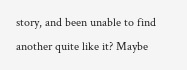story, and been unable to find another quite like it? Maybe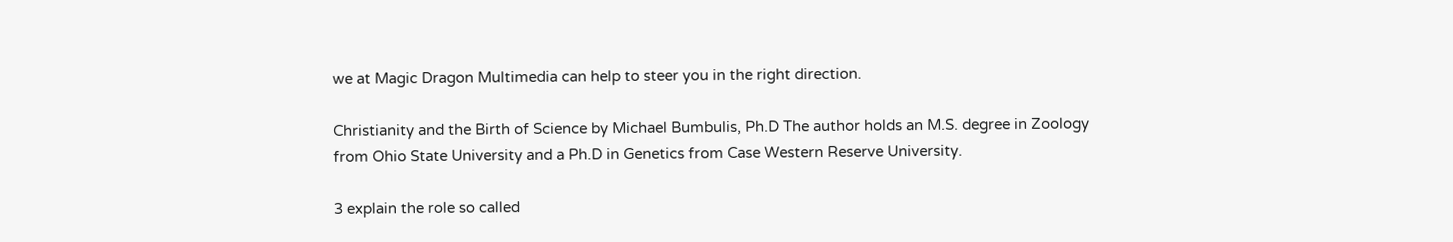we at Magic Dragon Multimedia can help to steer you in the right direction.

Christianity and the Birth of Science by Michael Bumbulis, Ph.D The author holds an M.S. degree in Zoology from Ohio State University and a Ph.D in Genetics from Case Western Reserve University.

3 explain the role so called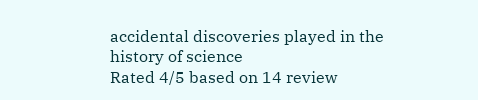accidental discoveries played in the history of science
Rated 4/5 based on 14 review